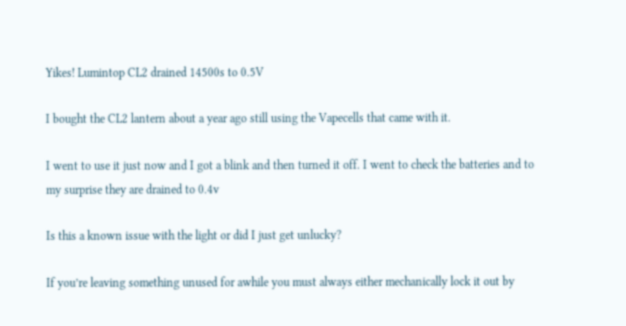Yikes! Lumintop CL2 drained 14500s to 0.5V

I bought the CL2 lantern about a year ago still using the Vapecells that came with it.

I went to use it just now and I got a blink and then turned it off. I went to check the batteries and to my surprise they are drained to 0.4v

Is this a known issue with the light or did I just get unlucky?

If you’re leaving something unused for awhile you must always either mechanically lock it out by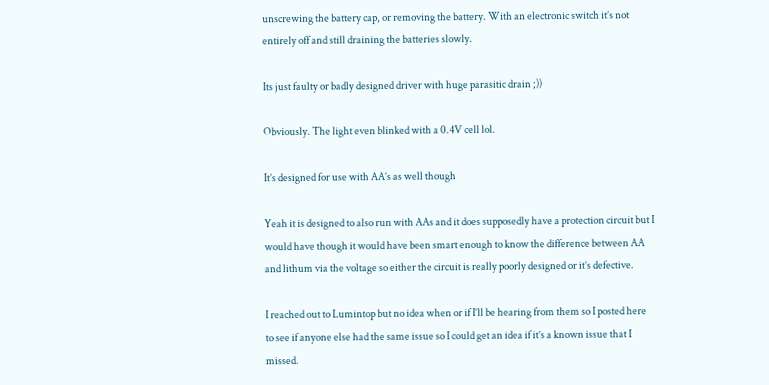unscrewing the battery cap, or removing the battery. With an electronic switch it’s not entirely off and still draining the batteries slowly.

Its just faulty or badly designed driver with huge parasitic drain ;))

Obviously. The light even blinked with a 0.4V cell lol.

It’s designed for use with AA’s as well though

Yeah it is designed to also run with AAs and it does supposedly have a protection circuit but I would have though it would have been smart enough to know the difference between AA and lithum via the voltage so either the circuit is really poorly designed or it’s defective.

I reached out to Lumintop but no idea when or if I’ll be hearing from them so I posted here to see if anyone else had the same issue so I could get an idea if it’s a known issue that I missed.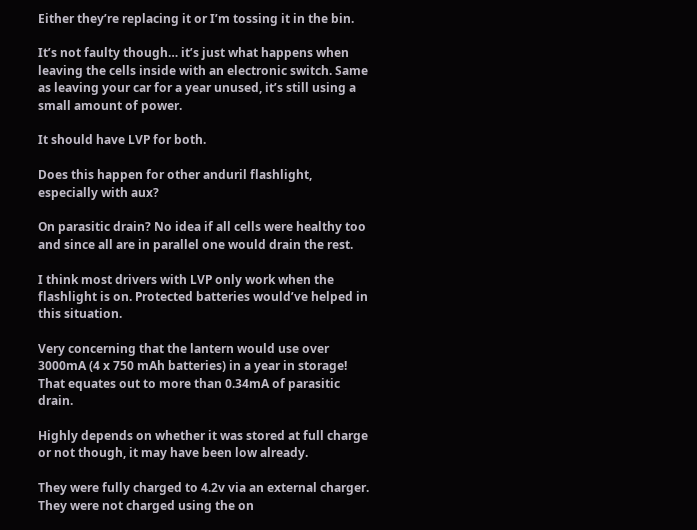Either they’re replacing it or I’m tossing it in the bin.

It’s not faulty though… it’s just what happens when leaving the cells inside with an electronic switch. Same as leaving your car for a year unused, it’s still using a small amount of power.

It should have LVP for both.

Does this happen for other anduril flashlight, especially with aux?

On parasitic drain? No idea if all cells were healthy too and since all are in parallel one would drain the rest.

I think most drivers with LVP only work when the flashlight is on. Protected batteries would’ve helped in this situation.

Very concerning that the lantern would use over 3000mA (4 x 750 mAh batteries) in a year in storage! That equates out to more than 0.34mA of parasitic drain.

Highly depends on whether it was stored at full charge or not though, it may have been low already.

They were fully charged to 4.2v via an external charger. They were not charged using the on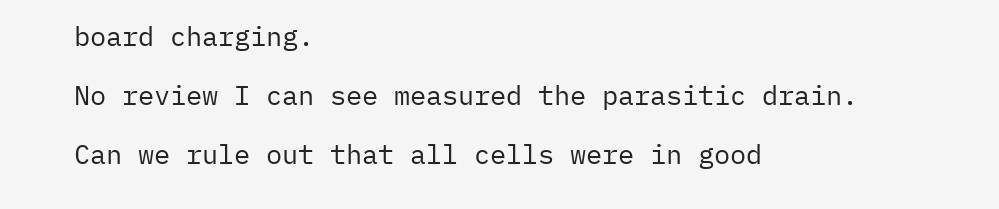board charging.

No review I can see measured the parasitic drain.

Can we rule out that all cells were in good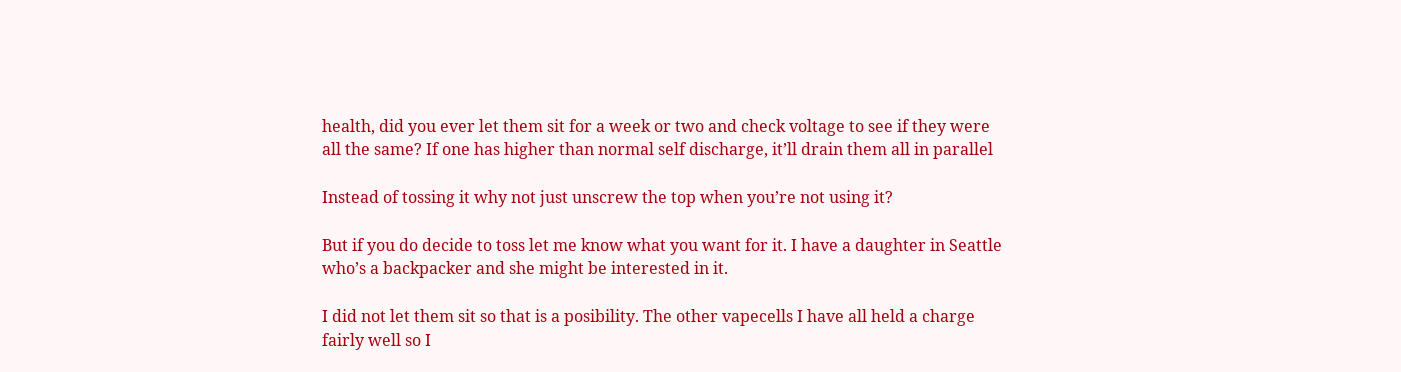health, did you ever let them sit for a week or two and check voltage to see if they were all the same? If one has higher than normal self discharge, it’ll drain them all in parallel

Instead of tossing it why not just unscrew the top when you’re not using it?

But if you do decide to toss let me know what you want for it. I have a daughter in Seattle who’s a backpacker and she might be interested in it.

I did not let them sit so that is a posibility. The other vapecells I have all held a charge fairly well so I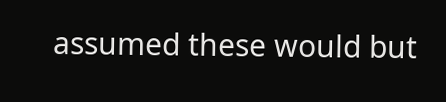assumed these would but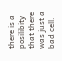there is a posilibity that there was just a bad cell.